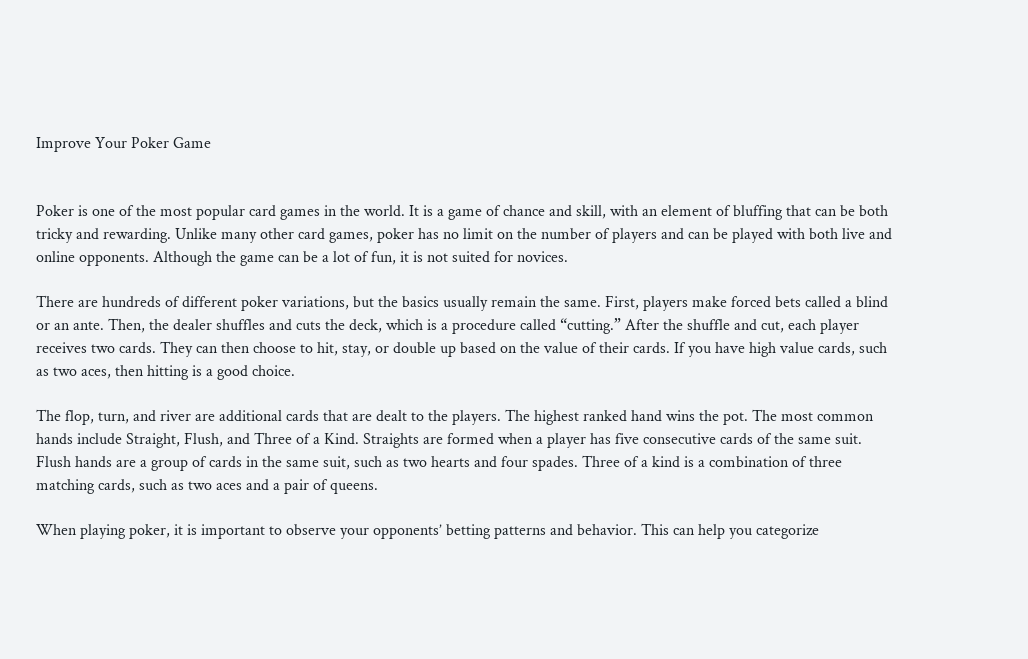Improve Your Poker Game


Poker is one of the most popular card games in the world. It is a game of chance and skill, with an element of bluffing that can be both tricky and rewarding. Unlike many other card games, poker has no limit on the number of players and can be played with both live and online opponents. Although the game can be a lot of fun, it is not suited for novices.

There are hundreds of different poker variations, but the basics usually remain the same. First, players make forced bets called a blind or an ante. Then, the dealer shuffles and cuts the deck, which is a procedure called “cutting.” After the shuffle and cut, each player receives two cards. They can then choose to hit, stay, or double up based on the value of their cards. If you have high value cards, such as two aces, then hitting is a good choice.

The flop, turn, and river are additional cards that are dealt to the players. The highest ranked hand wins the pot. The most common hands include Straight, Flush, and Three of a Kind. Straights are formed when a player has five consecutive cards of the same suit. Flush hands are a group of cards in the same suit, such as two hearts and four spades. Three of a kind is a combination of three matching cards, such as two aces and a pair of queens.

When playing poker, it is important to observe your opponents’ betting patterns and behavior. This can help you categorize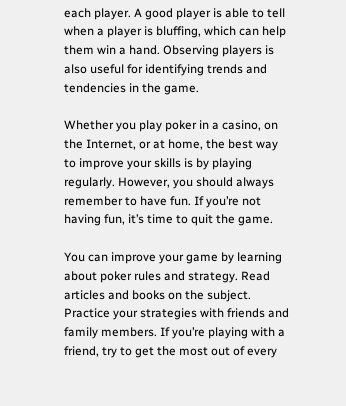each player. A good player is able to tell when a player is bluffing, which can help them win a hand. Observing players is also useful for identifying trends and tendencies in the game.

Whether you play poker in a casino, on the Internet, or at home, the best way to improve your skills is by playing regularly. However, you should always remember to have fun. If you’re not having fun, it’s time to quit the game.

You can improve your game by learning about poker rules and strategy. Read articles and books on the subject. Practice your strategies with friends and family members. If you’re playing with a friend, try to get the most out of every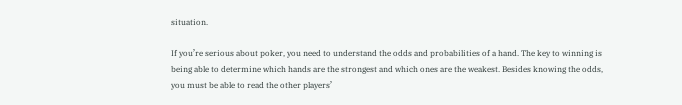situation.

If you’re serious about poker, you need to understand the odds and probabilities of a hand. The key to winning is being able to determine which hands are the strongest and which ones are the weakest. Besides knowing the odds, you must be able to read the other players’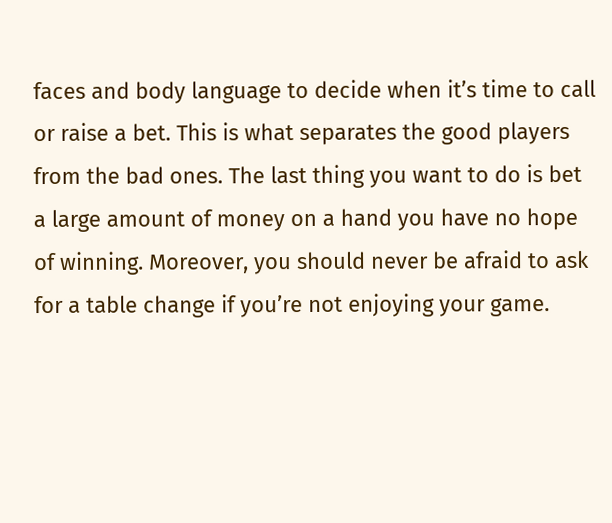faces and body language to decide when it’s time to call or raise a bet. This is what separates the good players from the bad ones. The last thing you want to do is bet a large amount of money on a hand you have no hope of winning. Moreover, you should never be afraid to ask for a table change if you’re not enjoying your game.